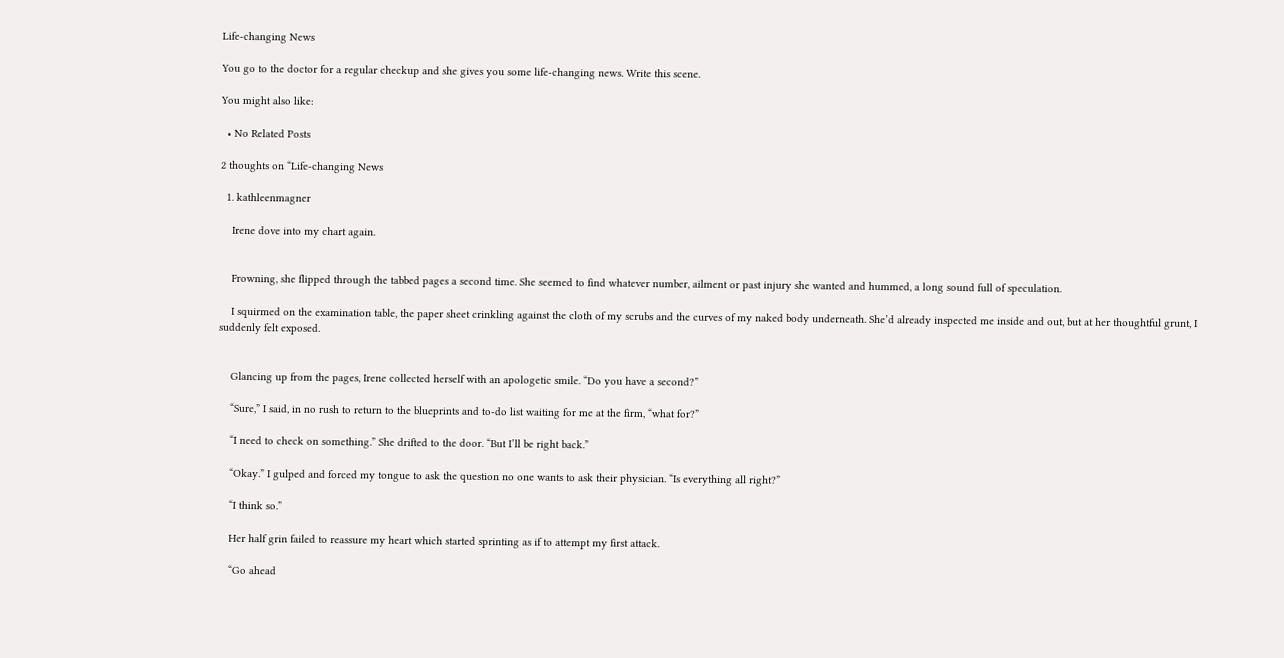Life-changing News

You go to the doctor for a regular checkup and she gives you some life-changing news. Write this scene.

You might also like:

  • No Related Posts

2 thoughts on “Life-changing News

  1. kathleenmagner

    Irene dove into my chart again.


    Frowning, she flipped through the tabbed pages a second time. She seemed to find whatever number, ailment or past injury she wanted and hummed, a long sound full of speculation.

    I squirmed on the examination table, the paper sheet crinkling against the cloth of my scrubs and the curves of my naked body underneath. She’d already inspected me inside and out, but at her thoughtful grunt, I suddenly felt exposed.


    Glancing up from the pages, Irene collected herself with an apologetic smile. “Do you have a second?”

    “Sure,” I said, in no rush to return to the blueprints and to-do list waiting for me at the firm, “what for?”

    “I need to check on something.” She drifted to the door. “But I’ll be right back.”

    “Okay.” I gulped and forced my tongue to ask the question no one wants to ask their physician. “Is everything all right?”

    “I think so.”

    Her half grin failed to reassure my heart which started sprinting as if to attempt my first attack.

    “Go ahead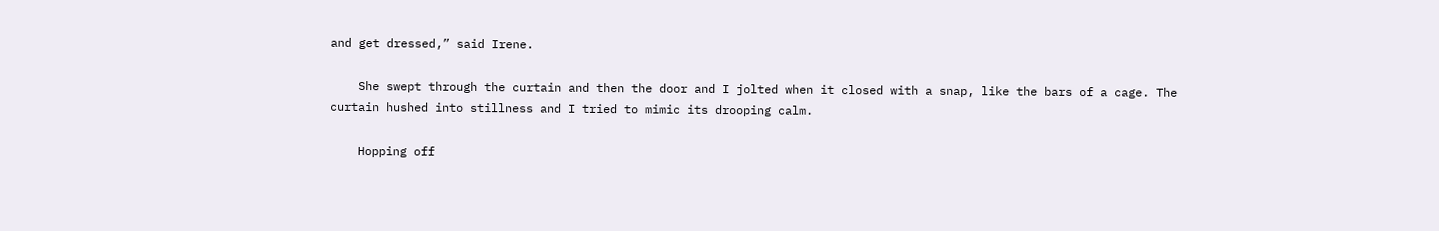and get dressed,” said Irene.

    She swept through the curtain and then the door and I jolted when it closed with a snap, like the bars of a cage. The curtain hushed into stillness and I tried to mimic its drooping calm.

    Hopping off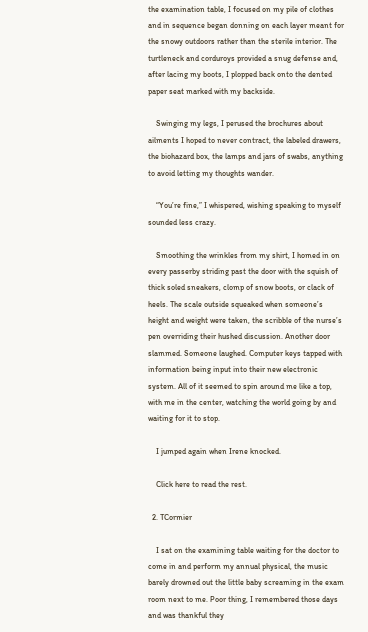the examination table, I focused on my pile of clothes and in sequence began donning on each layer meant for the snowy outdoors rather than the sterile interior. The turtleneck and corduroys provided a snug defense and, after lacing my boots, I plopped back onto the dented paper seat marked with my backside.

    Swinging my legs, I perused the brochures about ailments I hoped to never contract, the labeled drawers, the biohazard box, the lamps and jars of swabs, anything to avoid letting my thoughts wander.

    “You’re fine,” I whispered, wishing speaking to myself sounded less crazy.

    Smoothing the wrinkles from my shirt, I homed in on every passerby striding past the door with the squish of thick soled sneakers, clomp of snow boots, or clack of heels. The scale outside squeaked when someone’s height and weight were taken, the scribble of the nurse’s pen overriding their hushed discussion. Another door slammed. Someone laughed. Computer keys tapped with information being input into their new electronic system. All of it seemed to spin around me like a top, with me in the center, watching the world going by and waiting for it to stop.

    I jumped again when Irene knocked.

    Click here to read the rest.

  2. TCormier

    I sat on the examining table waiting for the doctor to come in and perform my annual physical, the music barely drowned out the little baby screaming in the exam room next to me. Poor thing, I remembered those days and was thankful they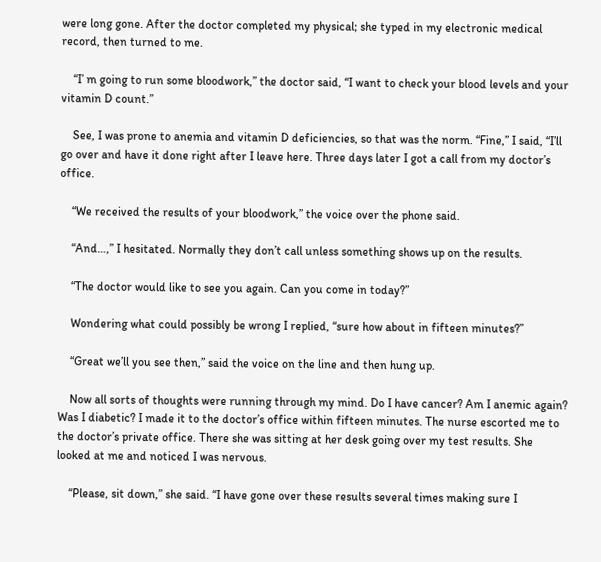were long gone. After the doctor completed my physical; she typed in my electronic medical record, then turned to me.

    “I’ m going to run some bloodwork,” the doctor said, “I want to check your blood levels and your vitamin D count.”

    See, I was prone to anemia and vitamin D deficiencies, so that was the norm. “Fine,” I said, “I’ll go over and have it done right after I leave here. Three days later I got a call from my doctor’s office.

    “We received the results of your bloodwork,” the voice over the phone said.

    “And…,” I hesitated. Normally they don’t call unless something shows up on the results.

    “The doctor would like to see you again. Can you come in today?”

    Wondering what could possibly be wrong I replied, “sure how about in fifteen minutes?”

    “Great we’ll you see then,” said the voice on the line and then hung up.

    Now all sorts of thoughts were running through my mind. Do I have cancer? Am I anemic again? Was I diabetic? I made it to the doctor’s office within fifteen minutes. The nurse escorted me to the doctor’s private office. There she was sitting at her desk going over my test results. She looked at me and noticed I was nervous.

    “Please, sit down,” she said. “I have gone over these results several times making sure I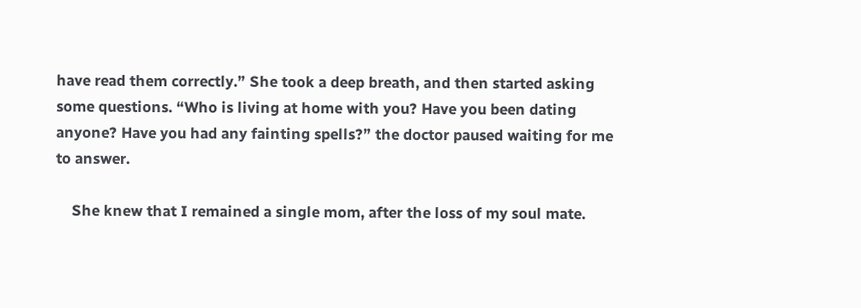have read them correctly.” She took a deep breath, and then started asking some questions. “Who is living at home with you? Have you been dating anyone? Have you had any fainting spells?” the doctor paused waiting for me to answer.

    She knew that I remained a single mom, after the loss of my soul mate.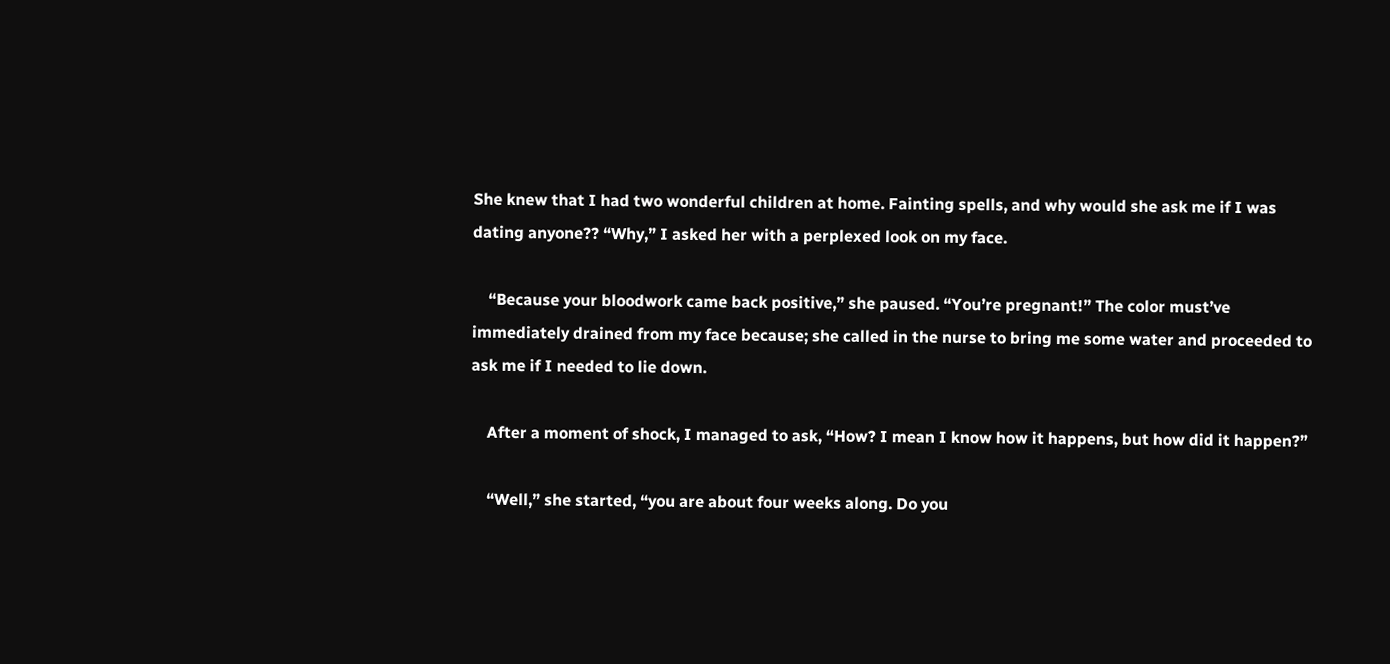She knew that I had two wonderful children at home. Fainting spells, and why would she ask me if I was dating anyone?? “Why,” I asked her with a perplexed look on my face.

    “Because your bloodwork came back positive,” she paused. “You’re pregnant!” The color must’ve immediately drained from my face because; she called in the nurse to bring me some water and proceeded to ask me if I needed to lie down.

    After a moment of shock, I managed to ask, “How? I mean I know how it happens, but how did it happen?”

    “Well,” she started, “you are about four weeks along. Do you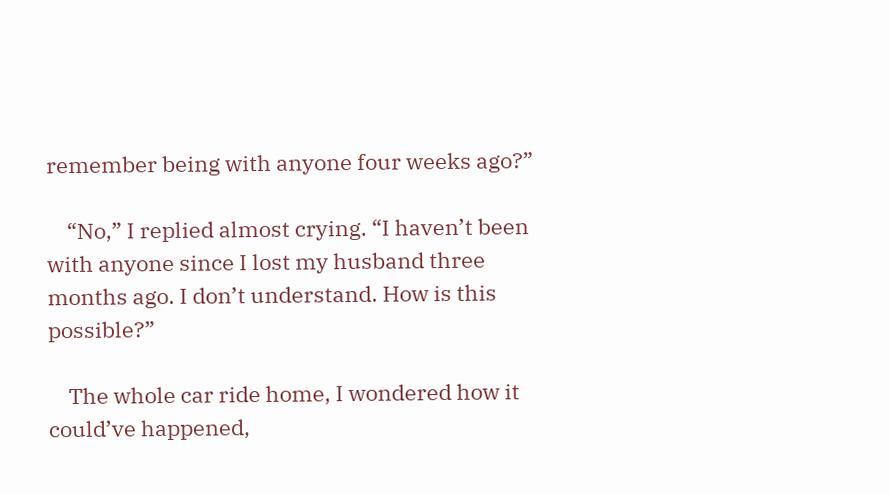remember being with anyone four weeks ago?”

    “No,” I replied almost crying. “I haven’t been with anyone since I lost my husband three months ago. I don’t understand. How is this possible?”

    The whole car ride home, I wondered how it could’ve happened,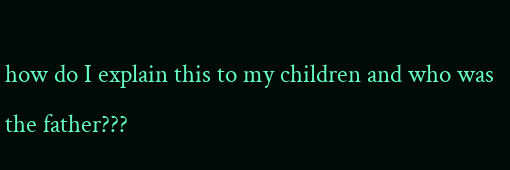how do I explain this to my children and who was the father???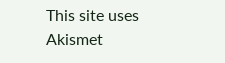This site uses Akismet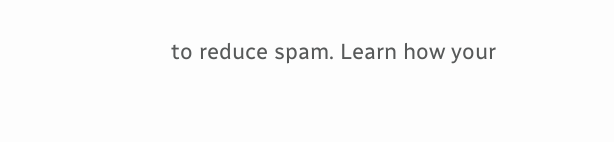to reduce spam. Learn how your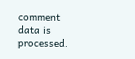comment data is processed.